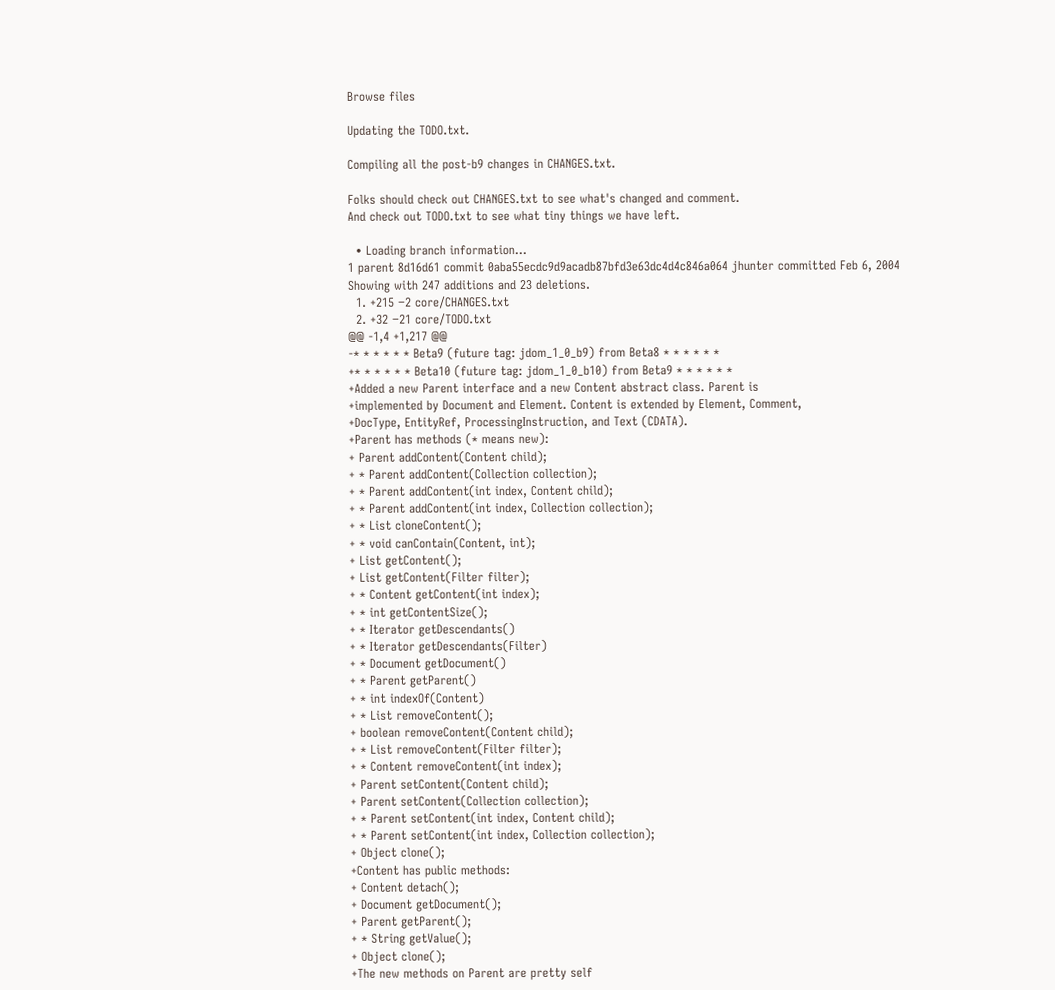Browse files

Updating the TODO.txt.

Compiling all the post-b9 changes in CHANGES.txt.

Folks should check out CHANGES.txt to see what's changed and comment.
And check out TODO.txt to see what tiny things we have left.

  • Loading branch information...
1 parent 8d16d61 commit 0aba55ecdc9d9acadb87bfd3e63dc4d4c846a064 jhunter committed Feb 6, 2004
Showing with 247 additions and 23 deletions.
  1. +215 −2 core/CHANGES.txt
  2. +32 −21 core/TODO.txt
@@ -1,4 +1,217 @@
-* * * * * * Beta9 (future tag: jdom_1_0_b9) from Beta8 * * * * * *
+* * * * * * Beta10 (future tag: jdom_1_0_b10) from Beta9 * * * * * *
+Added a new Parent interface and a new Content abstract class. Parent is
+implemented by Document and Element. Content is extended by Element, Comment,
+DocType, EntityRef, ProcessingInstruction, and Text (CDATA).
+Parent has methods (* means new):
+ Parent addContent(Content child);
+ * Parent addContent(Collection collection);
+ * Parent addContent(int index, Content child);
+ * Parent addContent(int index, Collection collection);
+ * List cloneContent();
+ * void canContain(Content, int);
+ List getContent();
+ List getContent(Filter filter);
+ * Content getContent(int index);
+ * int getContentSize();
+ * Iterator getDescendants()
+ * Iterator getDescendants(Filter)
+ * Document getDocument()
+ * Parent getParent()
+ * int indexOf(Content)
+ * List removeContent();
+ boolean removeContent(Content child);
+ * List removeContent(Filter filter);
+ * Content removeContent(int index);
+ Parent setContent(Content child);
+ Parent setContent(Collection collection);
+ * Parent setContent(int index, Content child);
+ * Parent setContent(int index, Collection collection);
+ Object clone();
+Content has public methods:
+ Content detach();
+ Document getDocument();
+ Parent getParent();
+ * String getValue();
+ Object clone();
+The new methods on Parent are pretty self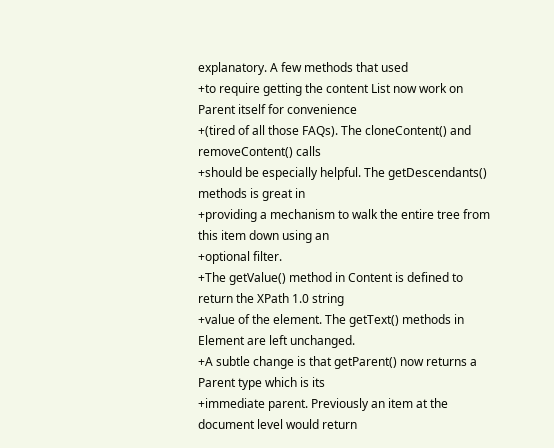explanatory. A few methods that used
+to require getting the content List now work on Parent itself for convenience
+(tired of all those FAQs). The cloneContent() and removeContent() calls
+should be especially helpful. The getDescendants() methods is great in
+providing a mechanism to walk the entire tree from this item down using an
+optional filter.
+The getValue() method in Content is defined to return the XPath 1.0 string
+value of the element. The getText() methods in Element are left unchanged.
+A subtle change is that getParent() now returns a Parent type which is its
+immediate parent. Previously an item at the document level would return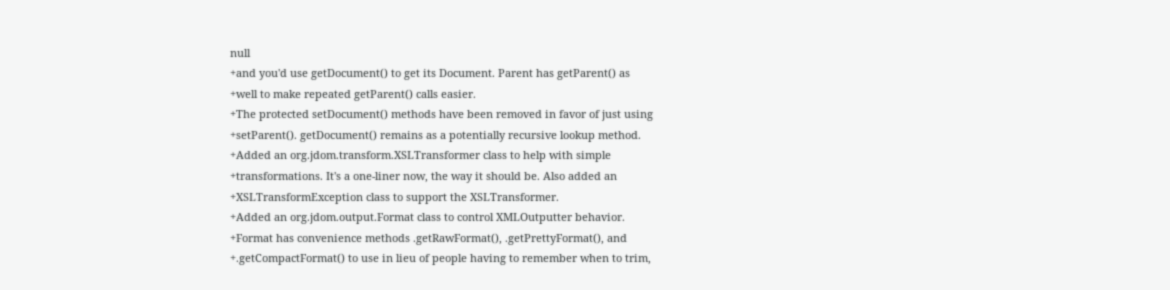null
+and you'd use getDocument() to get its Document. Parent has getParent() as
+well to make repeated getParent() calls easier.
+The protected setDocument() methods have been removed in favor of just using
+setParent(). getDocument() remains as a potentially recursive lookup method.
+Added an org.jdom.transform.XSLTransformer class to help with simple
+transformations. It's a one-liner now, the way it should be. Also added an
+XSLTransformException class to support the XSLTransformer.
+Added an org.jdom.output.Format class to control XMLOutputter behavior.
+Format has convenience methods .getRawFormat(), .getPrettyFormat(), and
+.getCompactFormat() to use in lieu of people having to remember when to trim,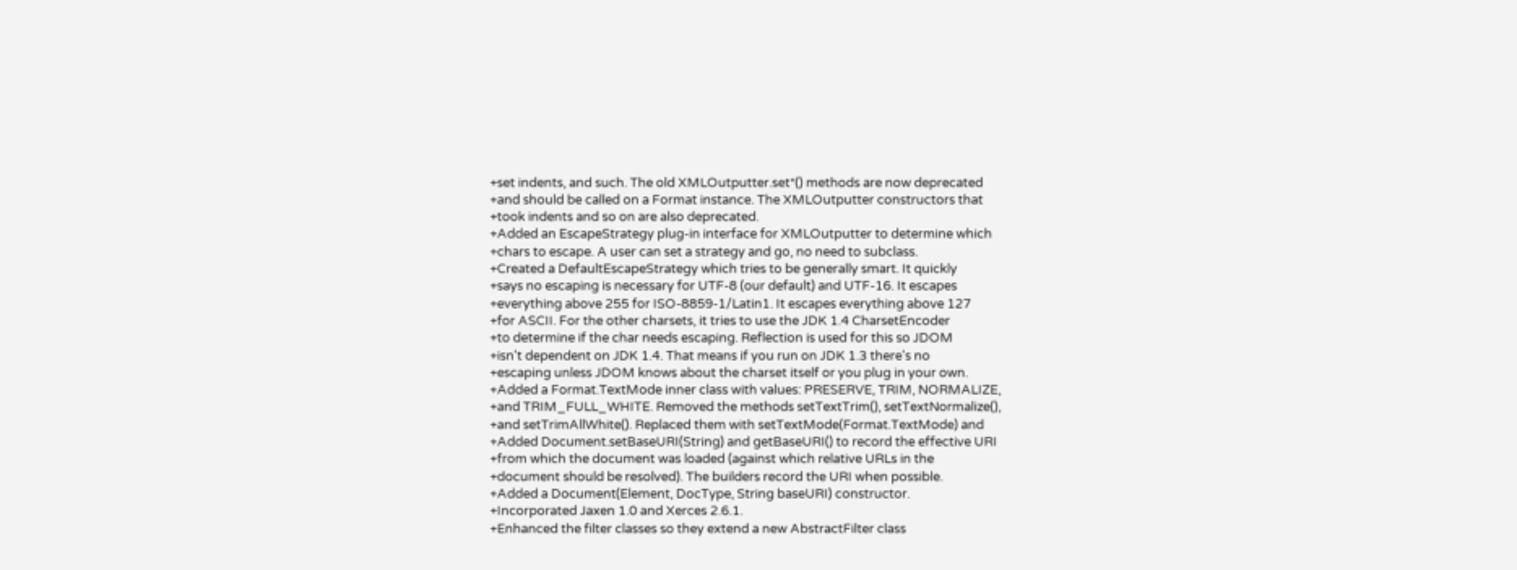+set indents, and such. The old XMLOutputter.set*() methods are now deprecated
+and should be called on a Format instance. The XMLOutputter constructors that
+took indents and so on are also deprecated.
+Added an EscapeStrategy plug-in interface for XMLOutputter to determine which
+chars to escape. A user can set a strategy and go, no need to subclass.
+Created a DefaultEscapeStrategy which tries to be generally smart. It quickly
+says no escaping is necessary for UTF-8 (our default) and UTF-16. It escapes
+everything above 255 for ISO-8859-1/Latin1. It escapes everything above 127
+for ASCII. For the other charsets, it tries to use the JDK 1.4 CharsetEncoder
+to determine if the char needs escaping. Reflection is used for this so JDOM
+isn't dependent on JDK 1.4. That means if you run on JDK 1.3 there's no
+escaping unless JDOM knows about the charset itself or you plug in your own.
+Added a Format.TextMode inner class with values: PRESERVE, TRIM, NORMALIZE,
+and TRIM_FULL_WHITE. Removed the methods setTextTrim(), setTextNormalize(),
+and setTrimAllWhite(). Replaced them with setTextMode(Format.TextMode) and
+Added Document.setBaseURI(String) and getBaseURI() to record the effective URI
+from which the document was loaded (against which relative URLs in the
+document should be resolved). The builders record the URI when possible.
+Added a Document(Element, DocType, String baseURI) constructor.
+Incorporated Jaxen 1.0 and Xerces 2.6.1.
+Enhanced the filter classes so they extend a new AbstractFilter class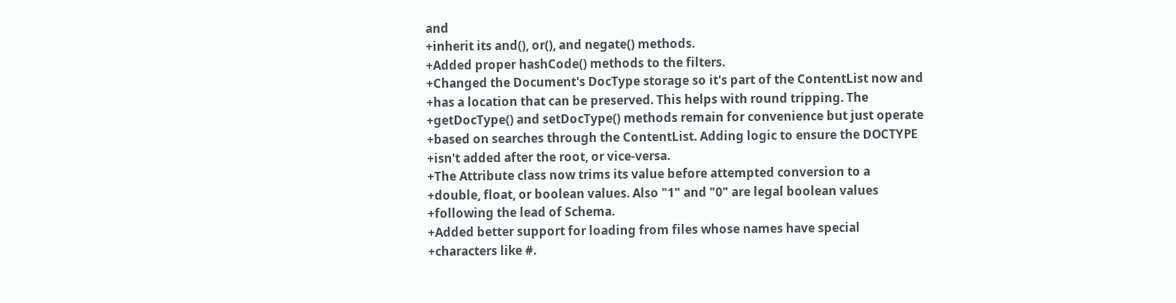and
+inherit its and(), or(), and negate() methods.
+Added proper hashCode() methods to the filters.
+Changed the Document's DocType storage so it's part of the ContentList now and
+has a location that can be preserved. This helps with round tripping. The
+getDocType() and setDocType() methods remain for convenience but just operate
+based on searches through the ContentList. Adding logic to ensure the DOCTYPE
+isn't added after the root, or vice-versa.
+The Attribute class now trims its value before attempted conversion to a
+double, float, or boolean values. Also "1" and "0" are legal boolean values
+following the lead of Schema.
+Added better support for loading from files whose names have special
+characters like #.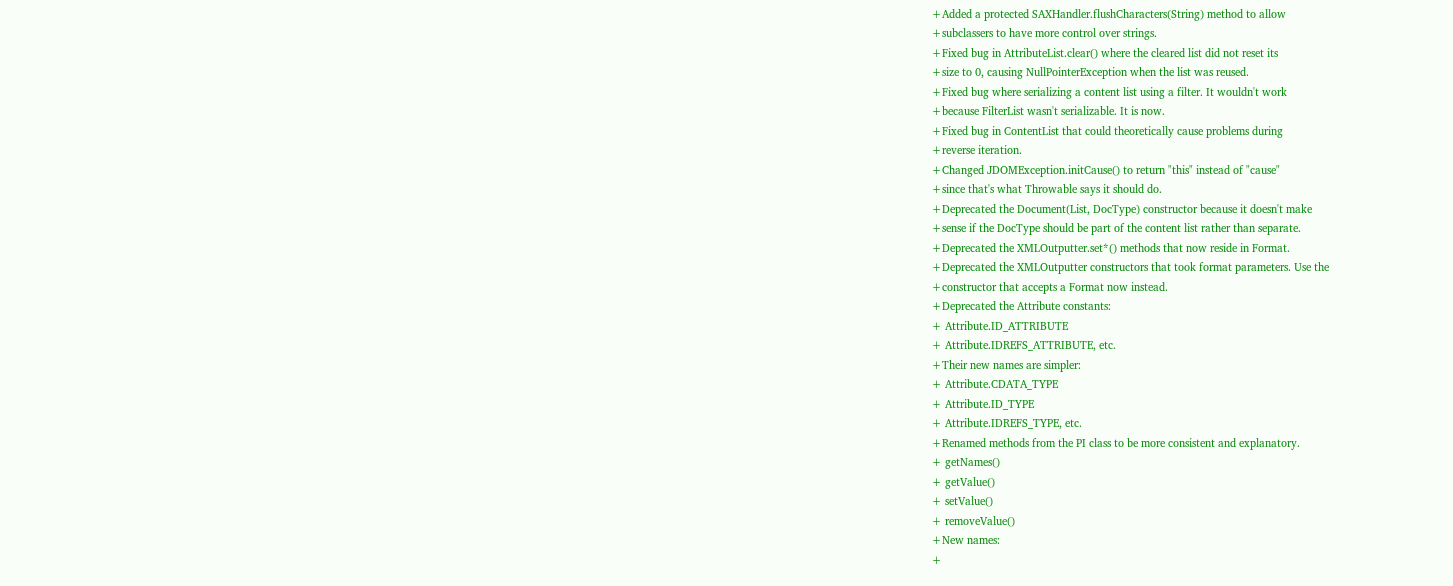+Added a protected SAXHandler.flushCharacters(String) method to allow
+subclassers to have more control over strings.
+Fixed bug in AttributeList.clear() where the cleared list did not reset its
+size to 0, causing NullPointerException when the list was reused.
+Fixed bug where serializing a content list using a filter. It wouldn't work
+because FilterList wasn't serializable. It is now.
+Fixed bug in ContentList that could theoretically cause problems during
+reverse iteration.
+Changed JDOMException.initCause() to return "this" instead of "cause"
+since that's what Throwable says it should do.
+Deprecated the Document(List, DocType) constructor because it doesn't make
+sense if the DocType should be part of the content list rather than separate.
+Deprecated the XMLOutputter.set*() methods that now reside in Format.
+Deprecated the XMLOutputter constructors that took format parameters. Use the
+constructor that accepts a Format now instead.
+Deprecated the Attribute constants:
+ Attribute.ID_ATTRIBUTE
+ Attribute.IDREFS_ATTRIBUTE, etc.
+Their new names are simpler:
+ Attribute.CDATA_TYPE
+ Attribute.ID_TYPE
+ Attribute.IDREFS_TYPE, etc.
+Renamed methods from the PI class to be more consistent and explanatory.
+ getNames()
+ getValue()
+ setValue()
+ removeValue()
+New names:
+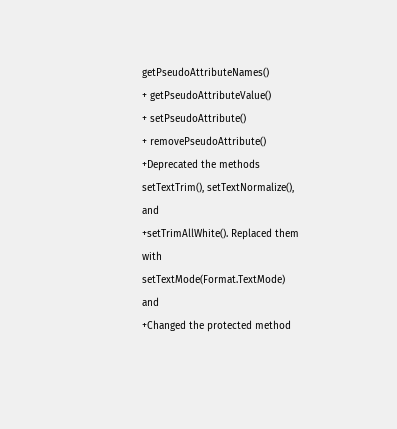getPseudoAttributeNames()
+ getPseudoAttributeValue()
+ setPseudoAttribute()
+ removePseudoAttribute()
+Deprecated the methods setTextTrim(), setTextNormalize(), and
+setTrimAllWhite(). Replaced them with setTextMode(Format.TextMode) and
+Changed the protected method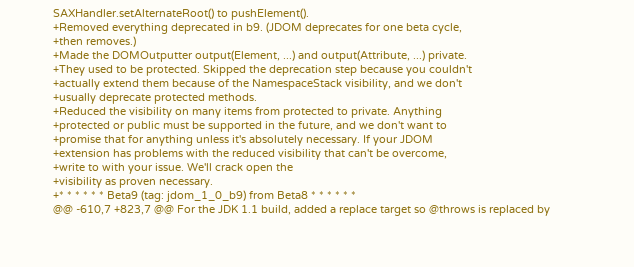SAXHandler.setAlternateRoot() to pushElement().
+Removed everything deprecated in b9. (JDOM deprecates for one beta cycle,
+then removes.)
+Made the DOMOutputter output(Element, ...) and output(Attribute, ...) private.
+They used to be protected. Skipped the deprecation step because you couldn't
+actually extend them because of the NamespaceStack visibility, and we don't
+usually deprecate protected methods.
+Reduced the visibility on many items from protected to private. Anything
+protected or public must be supported in the future, and we don't want to
+promise that for anything unless it's absolutely necessary. If your JDOM
+extension has problems with the reduced visibility that can't be overcome,
+write to with your issue. We'll crack open the
+visibility as proven necessary.
+* * * * * * Beta9 (tag: jdom_1_0_b9) from Beta8 * * * * * *
@@ -610,7 +823,7 @@ For the JDK 1.1 build, added a replace target so @throws is replaced by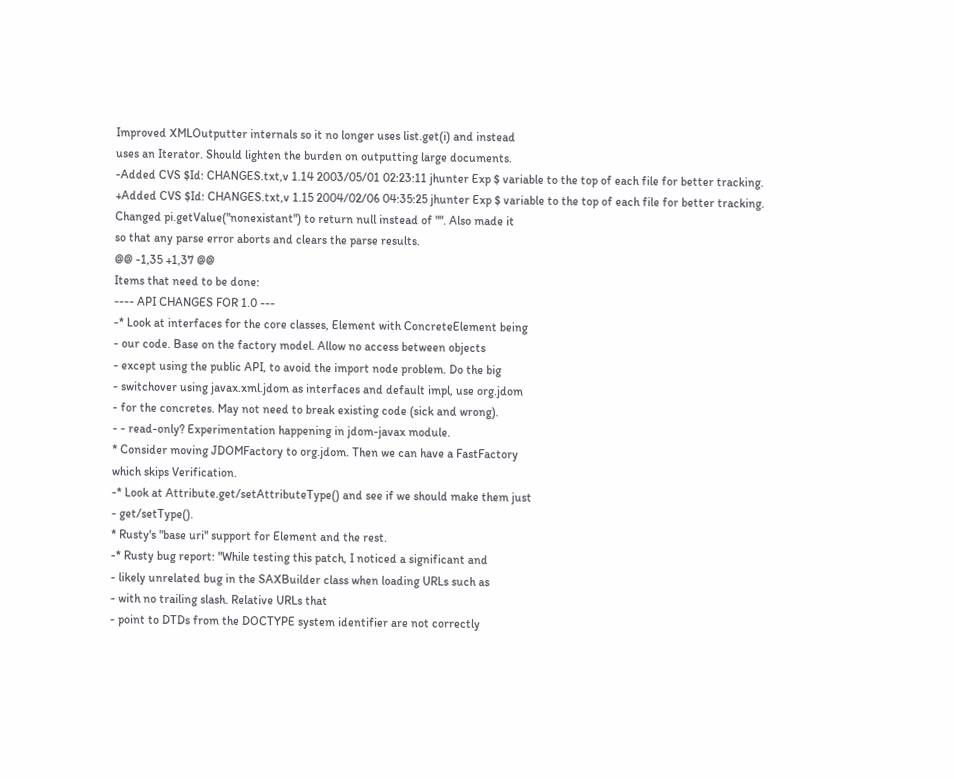Improved XMLOutputter internals so it no longer uses list.get(i) and instead
uses an Iterator. Should lighten the burden on outputting large documents.
-Added CVS $Id: CHANGES.txt,v 1.14 2003/05/01 02:23:11 jhunter Exp $ variable to the top of each file for better tracking.
+Added CVS $Id: CHANGES.txt,v 1.15 2004/02/06 04:35:25 jhunter Exp $ variable to the top of each file for better tracking.
Changed pi.getValue("nonexistant") to return null instead of "". Also made it
so that any parse error aborts and clears the parse results.
@@ -1,35 +1,37 @@
Items that need to be done:
---- API CHANGES FOR 1.0 ---
-* Look at interfaces for the core classes, Element with ConcreteElement being
- our code. Base on the factory model. Allow no access between objects
- except using the public API, to avoid the import node problem. Do the big
- switchover using javax.xml.jdom as interfaces and default impl, use org.jdom
- for the concretes. May not need to break existing code (sick and wrong).
- - read-only? Experimentation happening in jdom-javax module.
* Consider moving JDOMFactory to org.jdom. Then we can have a FastFactory
which skips Verification.
-* Look at Attribute.get/setAttributeType() and see if we should make them just
- get/setType().
* Rusty's "base uri" support for Element and the rest.
-* Rusty bug report: "While testing this patch, I noticed a significant and
- likely unrelated bug in the SAXBuilder class when loading URLs such as
- with no trailing slash. Relative URLs that
- point to DTDs from the DOCTYPE system identifier are not correctly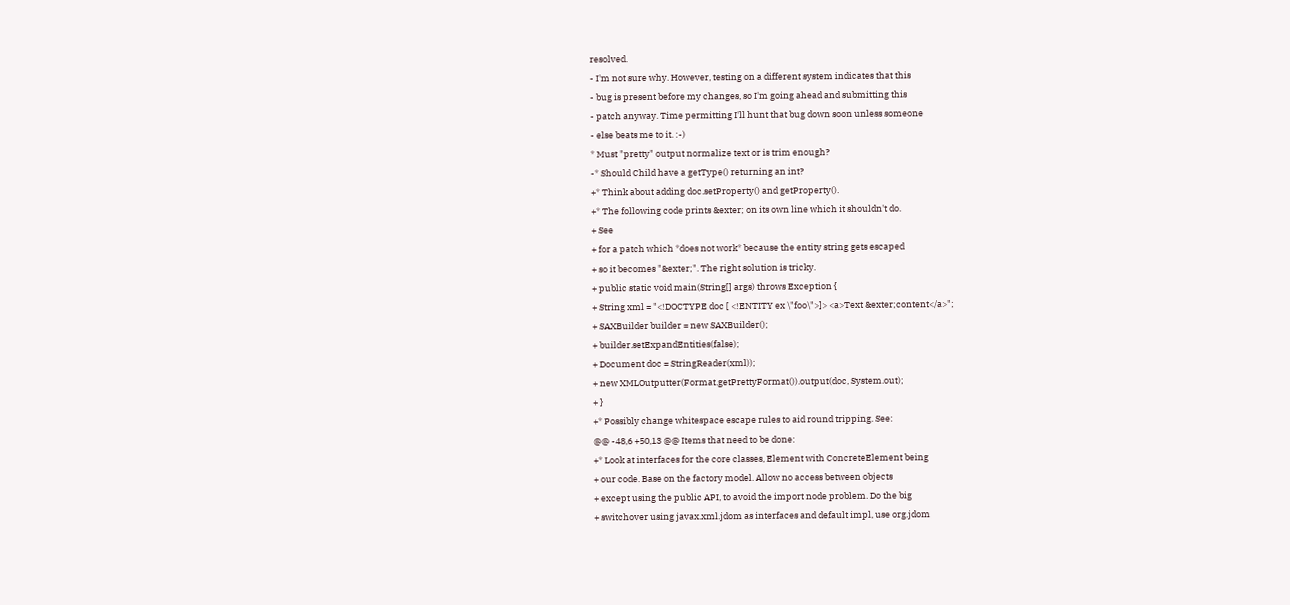resolved.
- I'm not sure why. However, testing on a different system indicates that this
- bug is present before my changes, so I'm going ahead and submitting this
- patch anyway. Time permitting I'll hunt that bug down soon unless someone
- else beats me to it. :-)
* Must "pretty" output normalize text or is trim enough?
-* Should Child have a getType() returning an int?
+* Think about adding doc.setProperty() and getProperty().
+* The following code prints &exter; on its own line which it shouldn't do.
+ See
+ for a patch which *does not work* because the entity string gets escaped
+ so it becomes "&exter;". The right solution is tricky.
+ public static void main(String[] args) throws Exception {
+ String xml = "<!DOCTYPE doc [ <!ENTITY ex \"foo\">]> <a>Text &exter;content</a>";
+ SAXBuilder builder = new SAXBuilder();
+ builder.setExpandEntities(false);
+ Document doc = StringReader(xml));
+ new XMLOutputter(Format.getPrettyFormat()).output(doc, System.out);
+ }
+* Possibly change whitespace escape rules to aid round tripping. See:
@@ -48,6 +50,13 @@ Items that need to be done:
+* Look at interfaces for the core classes, Element with ConcreteElement being
+ our code. Base on the factory model. Allow no access between objects
+ except using the public API, to avoid the import node problem. Do the big
+ switchover using javax.xml.jdom as interfaces and default impl, use org.jdom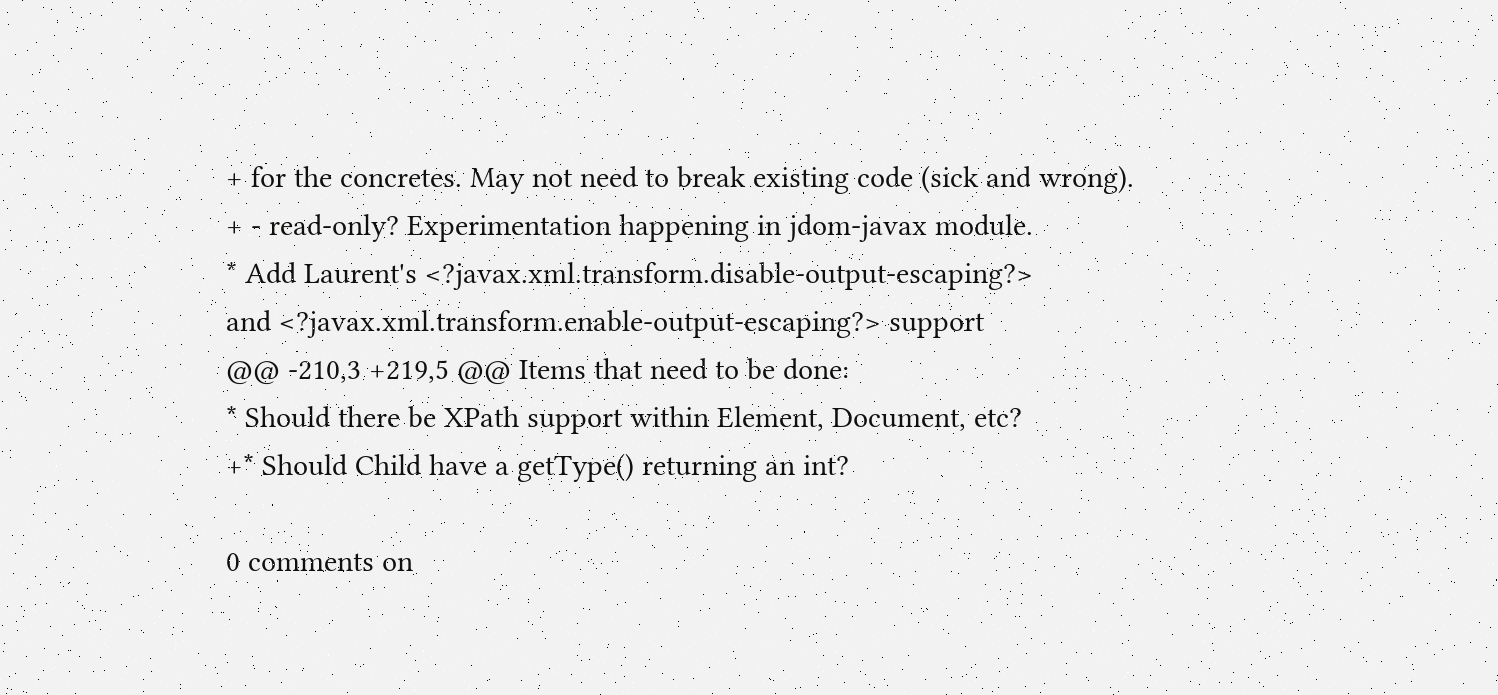+ for the concretes. May not need to break existing code (sick and wrong).
+ - read-only? Experimentation happening in jdom-javax module.
* Add Laurent's <?javax.xml.transform.disable-output-escaping?>
and <?javax.xml.transform.enable-output-escaping?> support
@@ -210,3 +219,5 @@ Items that need to be done:
* Should there be XPath support within Element, Document, etc?
+* Should Child have a getType() returning an int?

0 comments on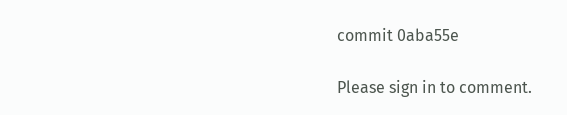commit 0aba55e

Please sign in to comment.